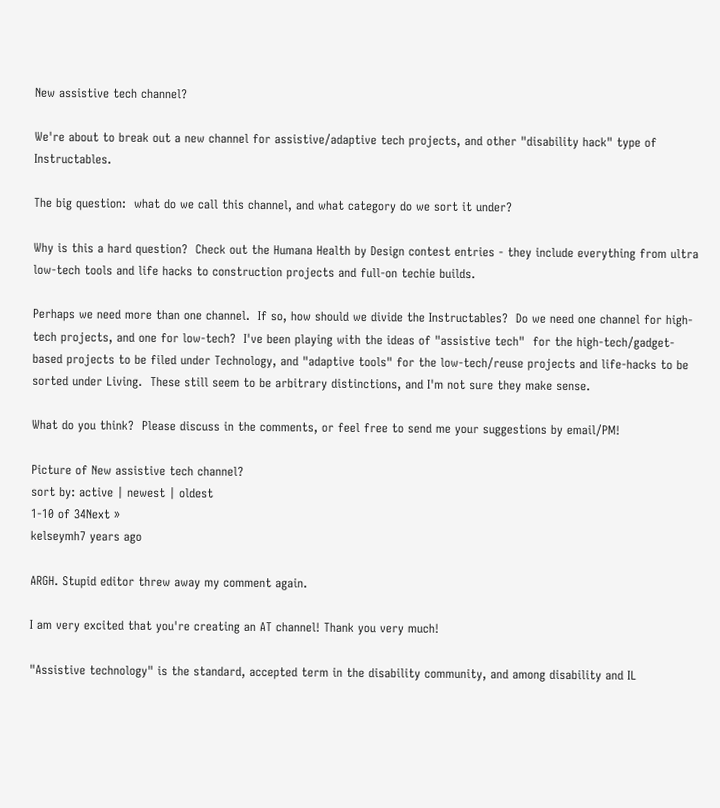New assistive tech channel?

We're about to break out a new channel for assistive/adaptive tech projects, and other "disability hack" type of Instructables.

The big question:  what do we call this channel, and what category do we sort it under?

Why is this a hard question?  Check out the Humana Health by Design contest entries - they include everything from ultra low-tech tools and life hacks to construction projects and full-on techie builds.

Perhaps we need more than one channel.  If so, how should we divide the Instructables?  Do we need one channel for high-tech projects, and one for low-tech?  I've been playing with the ideas of "assistive tech"  for the high-tech/gadget-based projects to be filed under Technology, and "adaptive tools" for the low-tech/reuse projects and life-hacks to be sorted under Living.  These still seem to be arbitrary distinctions, and I'm not sure they make sense.

What do you think?  Please discuss in the comments, or feel free to send me your suggestions by email/PM!

Picture of New assistive tech channel?
sort by: active | newest | oldest
1-10 of 34Next »
kelseymh7 years ago

ARGH. Stupid editor threw away my comment again.

I am very excited that you're creating an AT channel! Thank you very much!

"Assistive technology" is the standard, accepted term in the disability community, and among disability and IL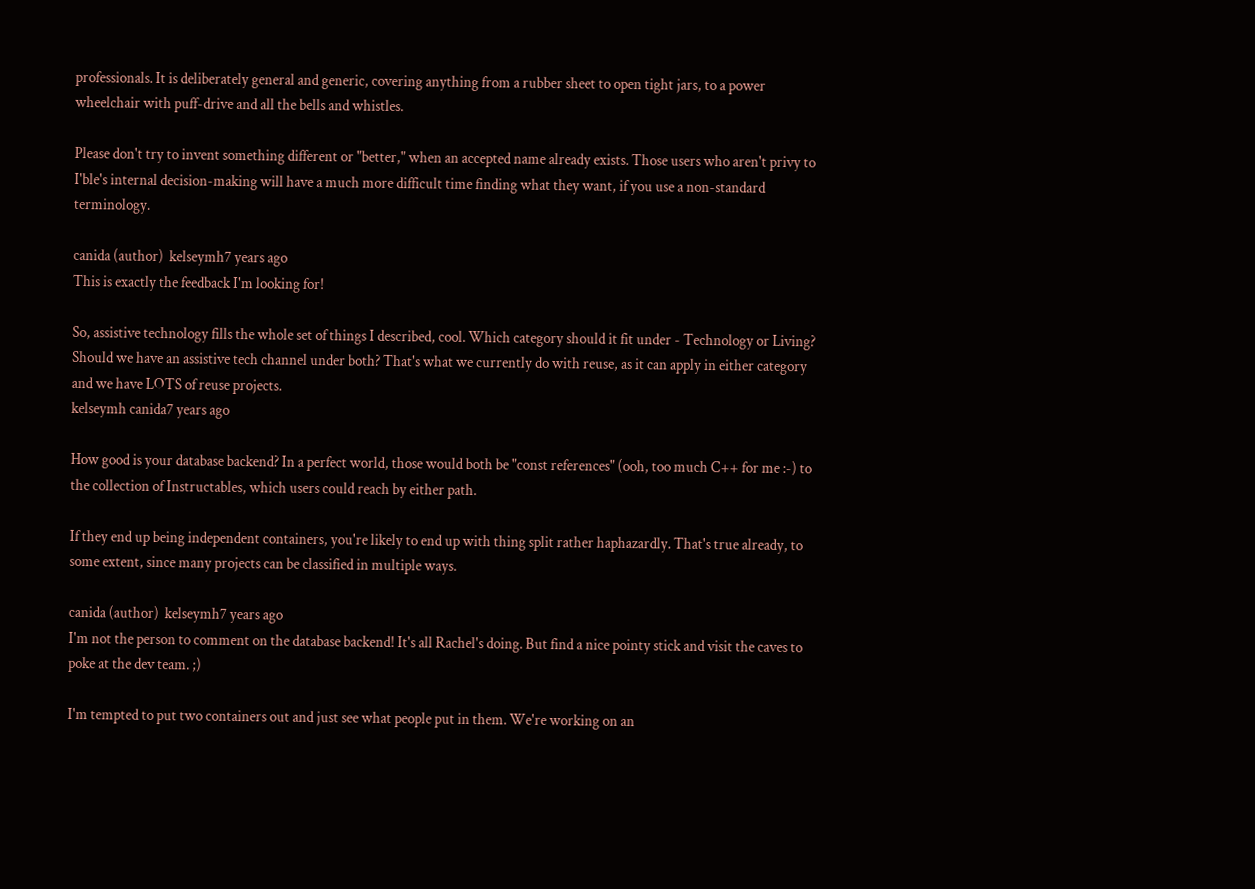professionals. It is deliberately general and generic, covering anything from a rubber sheet to open tight jars, to a power wheelchair with puff-drive and all the bells and whistles.

Please don't try to invent something different or "better," when an accepted name already exists. Those users who aren't privy to I'ble's internal decision-making will have a much more difficult time finding what they want, if you use a non-standard terminology.

canida (author)  kelseymh7 years ago
This is exactly the feedback I'm looking for!

So, assistive technology fills the whole set of things I described, cool. Which category should it fit under - Technology or Living? Should we have an assistive tech channel under both? That's what we currently do with reuse, as it can apply in either category and we have LOTS of reuse projects.
kelseymh canida7 years ago

How good is your database backend? In a perfect world, those would both be "const references" (ooh, too much C++ for me :-) to the collection of Instructables, which users could reach by either path.

If they end up being independent containers, you're likely to end up with thing split rather haphazardly. That's true already, to some extent, since many projects can be classified in multiple ways.

canida (author)  kelseymh7 years ago
I'm not the person to comment on the database backend! It's all Rachel's doing. But find a nice pointy stick and visit the caves to poke at the dev team. ;)

I'm tempted to put two containers out and just see what people put in them. We're working on an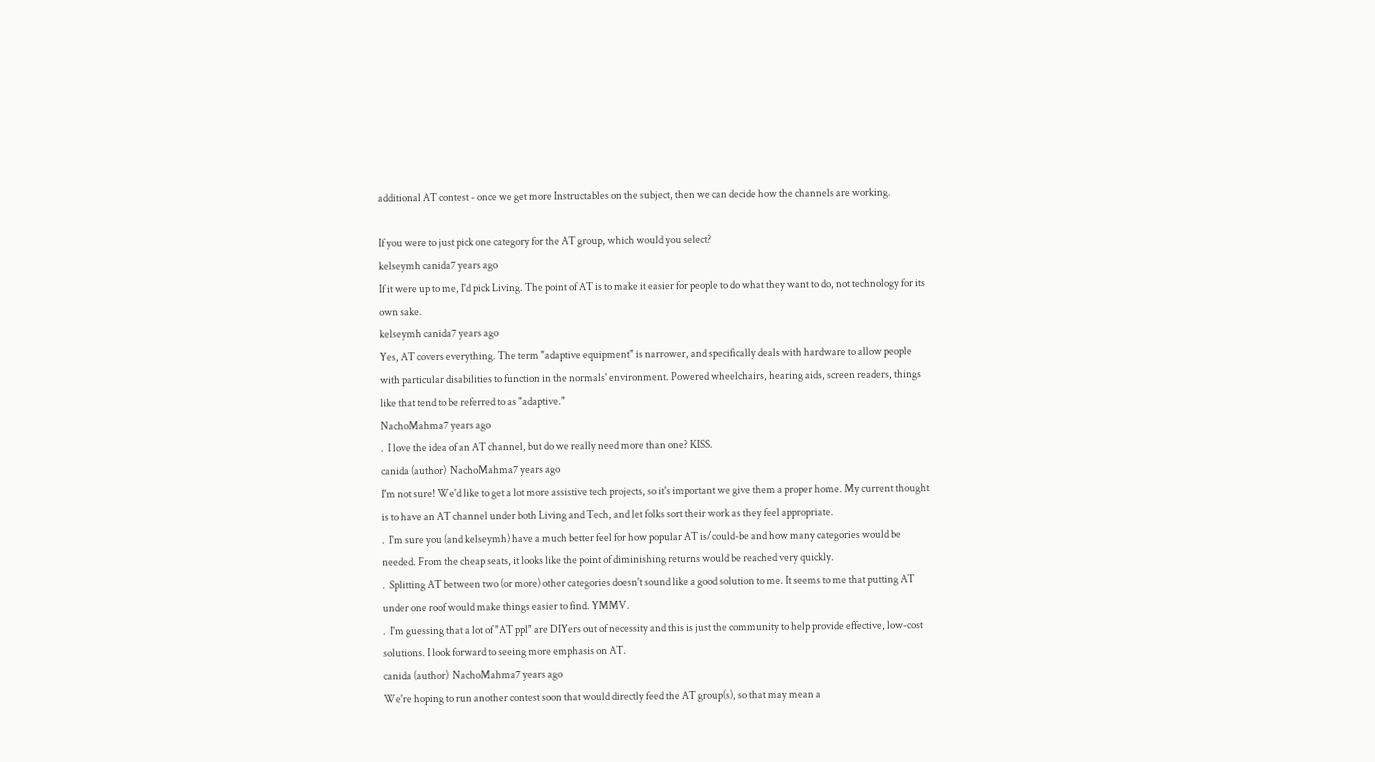additional AT contest - once we get more Instructables on the subject, then we can decide how the channels are working.

If you were to just pick one category for the AT group, which would you select?
kelseymh canida7 years ago
If it were up to me, I'd pick Living. The point of AT is to make it easier for people to do what they want to do, not technology for its own sake.
kelseymh canida7 years ago
Yes, AT covers everything. The term "adaptive equipment" is narrower, and specifically deals with hardware to allow people with particular disabilities to function in the normals' environment. Powered wheelchairs, hearing aids, screen readers, things like that tend to be referred to as "adaptive."
NachoMahma7 years ago
.  I love the idea of an AT channel, but do we really need more than one? KISS.
canida (author)  NachoMahma7 years ago
I'm not sure! We'd like to get a lot more assistive tech projects, so it's important we give them a proper home. My current thought is to have an AT channel under both Living and Tech, and let folks sort their work as they feel appropriate.
.  I'm sure you (and kelseymh) have a much better feel for how popular AT is/could-be and how many categories would be needed. From the cheap seats, it looks like the point of diminishing returns would be reached very quickly.
.  Splitting AT between two (or more) other categories doesn't sound like a good solution to me. It seems to me that putting AT under one roof would make things easier to find. YMMV.
.  I'm guessing that a lot of "AT ppl" are DIYers out of necessity and this is just the community to help provide effective, low-cost solutions. I look forward to seeing more emphasis on AT.
canida (author)  NachoMahma7 years ago
We're hoping to run another contest soon that would directly feed the AT group(s), so that may mean a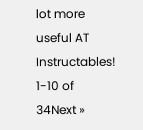lot more useful AT Instructables!
1-10 of 34Next »